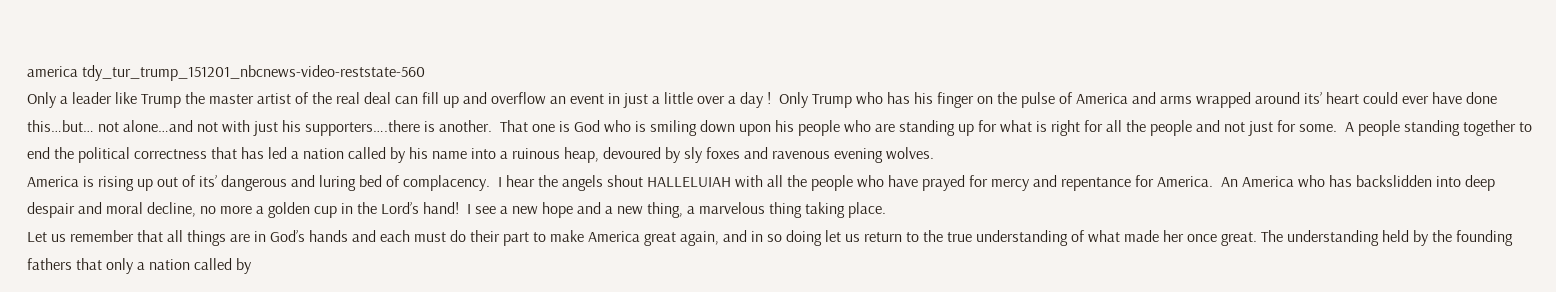america tdy_tur_trump_151201_nbcnews-video-reststate-560
Only a leader like Trump the master artist of the real deal can fill up and overflow an event in just a little over a day !  Only Trump who has his finger on the pulse of America and arms wrapped around its’ heart could ever have done this…but… not alone…and not with just his supporters….there is another.  That one is God who is smiling down upon his people who are standing up for what is right for all the people and not just for some.  A people standing together to end the political correctness that has led a nation called by his name into a ruinous heap, devoured by sly foxes and ravenous evening wolves.
America is rising up out of its’ dangerous and luring bed of complacency.  I hear the angels shout HALLELUIAH with all the people who have prayed for mercy and repentance for America.  An America who has backslidden into deep despair and moral decline, no more a golden cup in the Lord’s hand!  I see a new hope and a new thing, a marvelous thing taking place.
Let us remember that all things are in God’s hands and each must do their part to make America great again, and in so doing let us return to the true understanding of what made her once great. The understanding held by the founding fathers that only a nation called by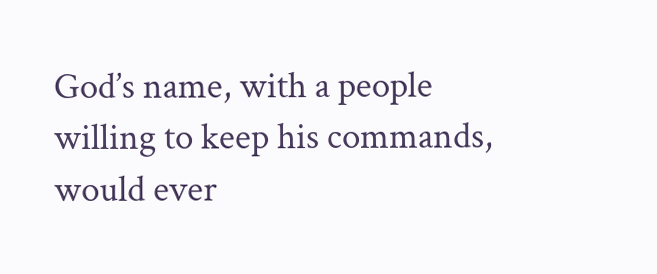God’s name, with a people willing to keep his commands, would ever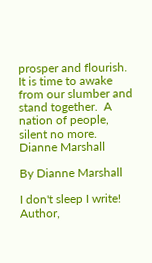prosper and flourish.  It is time to awake from our slumber and stand together.  A nation of people, silent no more.
Dianne Marshall

By Dianne Marshall

I don't sleep I write! Author,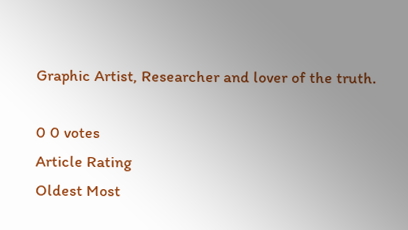Graphic Artist, Researcher and lover of the truth.

0 0 votes
Article Rating
Oldest Most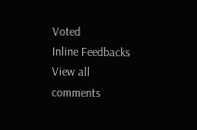Voted
Inline Feedbacks
View all comments